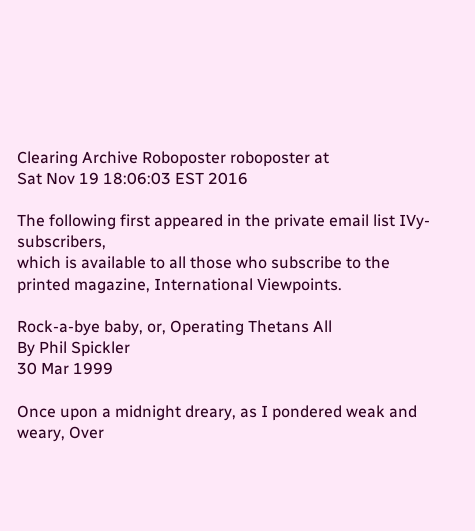Clearing Archive Roboposter roboposter at
Sat Nov 19 18:06:03 EST 2016

The following first appeared in the private email list IVy-subscribers,
which is available to all those who subscribe to the
printed magazine, International Viewpoints.

Rock-a-bye baby, or, Operating Thetans All
By Phil Spickler
30 Mar 1999

Once upon a midnight dreary, as I pondered weak and weary, Over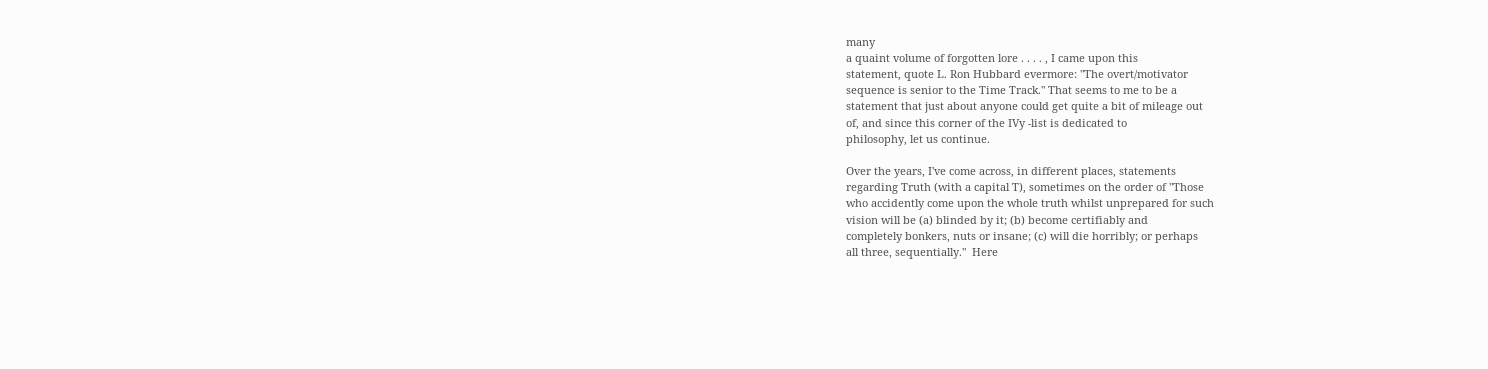many
a quaint volume of forgotten lore . . . . , I came upon this
statement, quote L. Ron Hubbard evermore: "The overt/motivator
sequence is senior to the Time Track." That seems to me to be a
statement that just about anyone could get quite a bit of mileage out
of, and since this corner of the IVy -list is dedicated to
philosophy, let us continue.

Over the years, I've come across, in different places, statements
regarding Truth (with a capital T), sometimes on the order of "Those
who accidently come upon the whole truth whilst unprepared for such
vision will be (a) blinded by it; (b) become certifiably and
completely bonkers, nuts or insane; (c) will die horribly; or perhaps
all three, sequentially."  Here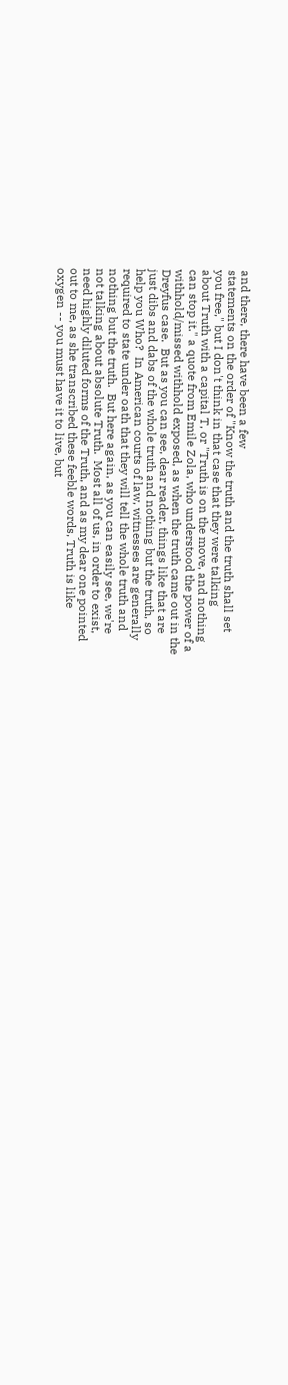and there, there have been a few
statements on the order of "Know the truth and the truth shall set
you free," but I don't think in that case that they were talking
about Truth with a capital T, or "Truth is on the move, and nothing
can stop it." a quote from Emile Zola, who understood the power of a
withhold/missed withhold exposed, as when the truth came out in the
Dreyfus case.  But as you can see, dear reader, things like that are
just dibs and dabs of the whole truth and nothing but the truth, so
help you Who?  In American courts of law, witnesses are generally
required to state under oath that they will tell the whole truth and
nothing but the truth.  But here again, as you can easily see, we're
not talking about absolute Truth.  Most all of us, in order to exist,
need highly diluted forms of the Truth, and as my dear one pointed
out to me, as she transcribed these feeble words, Truth is like
oxygen -- you must have it to live, but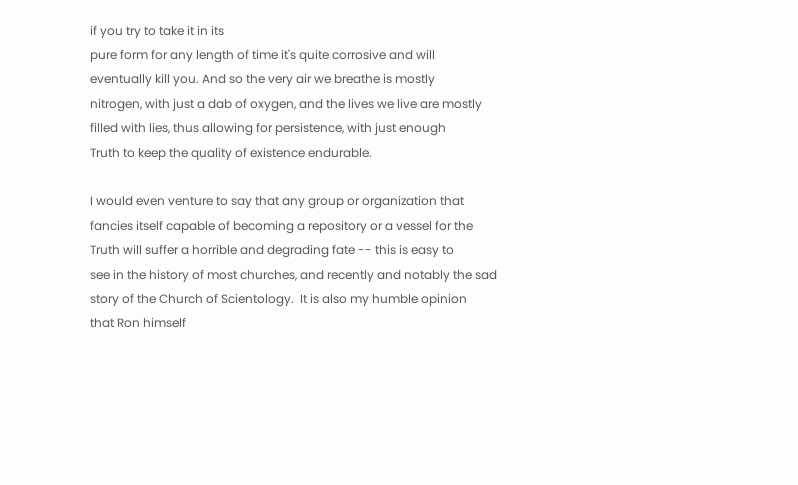if you try to take it in its
pure form for any length of time it's quite corrosive and will
eventually kill you. And so the very air we breathe is mostly
nitrogen, with just a dab of oxygen, and the lives we live are mostly
filled with lies, thus allowing for persistence, with just enough
Truth to keep the quality of existence endurable.

I would even venture to say that any group or organization that
fancies itself capable of becoming a repository or a vessel for the
Truth will suffer a horrible and degrading fate -- this is easy to
see in the history of most churches, and recently and notably the sad
story of the Church of Scientology.  It is also my humble opinion
that Ron himself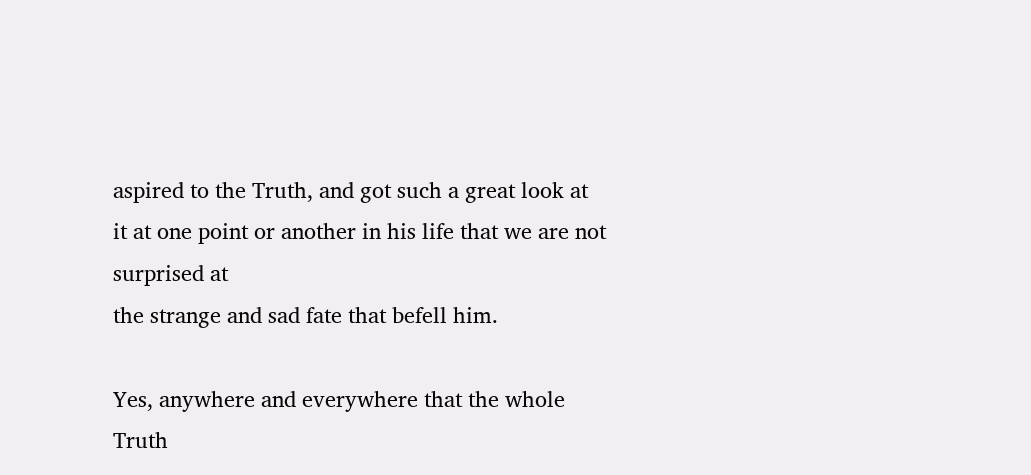aspired to the Truth, and got such a great look at
it at one point or another in his life that we are not surprised at
the strange and sad fate that befell him.

Yes, anywhere and everywhere that the whole Truth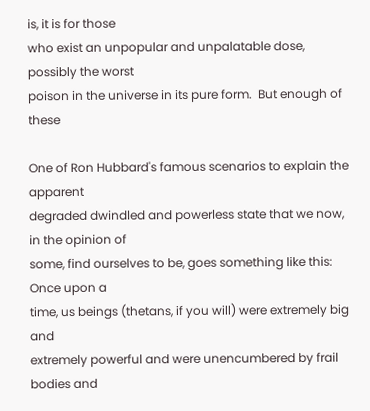is, it is for those
who exist an unpopular and unpalatable dose, possibly the worst
poison in the universe in its pure form.  But enough of these

One of Ron Hubbard's famous scenarios to explain the apparent
degraded dwindled and powerless state that we now, in the opinion of
some, find ourselves to be, goes something like this: Once upon a
time, us beings (thetans, if you will) were extremely big and
extremely powerful and were unencumbered by frail bodies and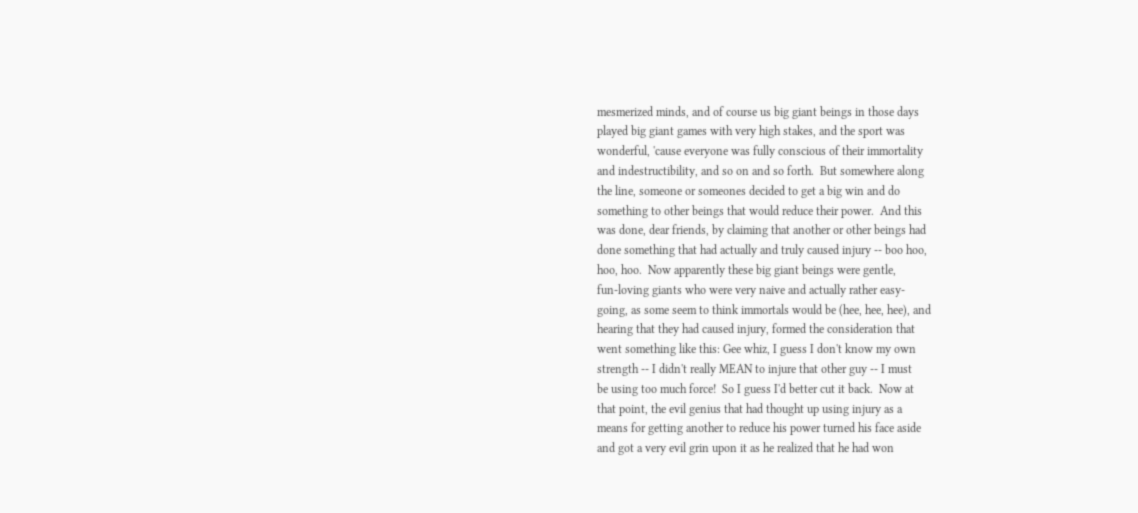mesmerized minds, and of course us big giant beings in those days
played big giant games with very high stakes, and the sport was
wonderful, 'cause everyone was fully conscious of their immortality
and indestructibility, and so on and so forth.  But somewhere along
the line, someone or someones decided to get a big win and do
something to other beings that would reduce their power.  And this
was done, dear friends, by claiming that another or other beings had
done something that had actually and truly caused injury -- boo hoo,
hoo, hoo.  Now apparently these big giant beings were gentle,
fun-loving giants who were very naive and actually rather easy-
going, as some seem to think immortals would be (hee, hee, hee), and
hearing that they had caused injury, formed the consideration that
went something like this: Gee whiz, I guess I don't know my own
strength -- I didn't really MEAN to injure that other guy -- I must
be using too much force!  So I guess I'd better cut it back.  Now at
that point, the evil genius that had thought up using injury as a
means for getting another to reduce his power turned his face aside
and got a very evil grin upon it as he realized that he had won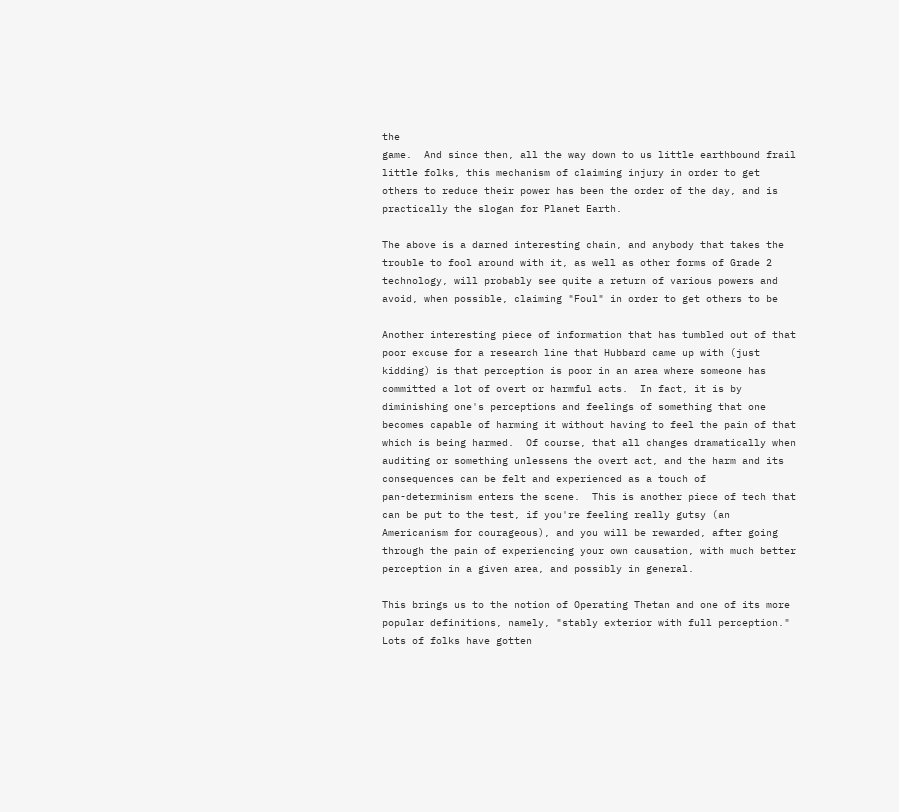the
game.  And since then, all the way down to us little earthbound frail
little folks, this mechanism of claiming injury in order to get
others to reduce their power has been the order of the day, and is
practically the slogan for Planet Earth.

The above is a darned interesting chain, and anybody that takes the
trouble to fool around with it, as well as other forms of Grade 2
technology, will probably see quite a return of various powers and
avoid, when possible, claiming "Foul" in order to get others to be

Another interesting piece of information that has tumbled out of that
poor excuse for a research line that Hubbard came up with (just
kidding) is that perception is poor in an area where someone has
committed a lot of overt or harmful acts.  In fact, it is by
diminishing one's perceptions and feelings of something that one
becomes capable of harming it without having to feel the pain of that
which is being harmed.  Of course, that all changes dramatically when
auditing or something unlessens the overt act, and the harm and its
consequences can be felt and experienced as a touch of
pan-determinism enters the scene.  This is another piece of tech that
can be put to the test, if you're feeling really gutsy (an
Americanism for courageous), and you will be rewarded, after going
through the pain of experiencing your own causation, with much better
perception in a given area, and possibly in general.

This brings us to the notion of Operating Thetan and one of its more
popular definitions, namely, "stably exterior with full perception."
Lots of folks have gotten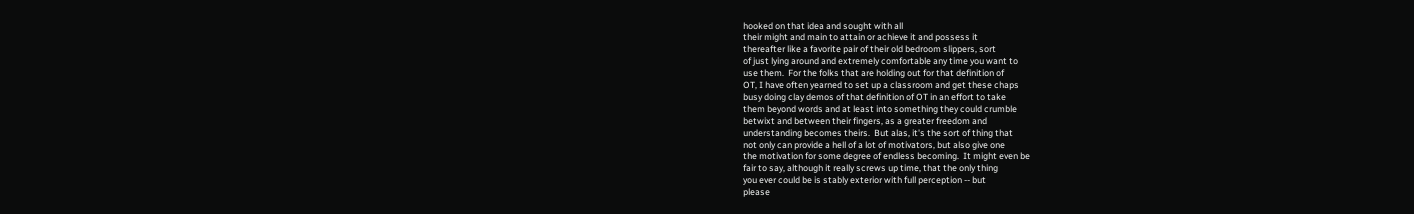hooked on that idea and sought with all
their might and main to attain or achieve it and possess it
thereafter like a favorite pair of their old bedroom slippers, sort
of just lying around and extremely comfortable any time you want to
use them.  For the folks that are holding out for that definition of
OT, I have often yearned to set up a classroom and get these chaps
busy doing clay demos of that definition of OT in an effort to take
them beyond words and at least into something they could crumble
betwixt and between their fingers, as a greater freedom and
understanding becomes theirs.  But alas, it's the sort of thing that
not only can provide a hell of a lot of motivators, but also give one
the motivation for some degree of endless becoming.  It might even be
fair to say, although it really screws up time, that the only thing
you ever could be is stably exterior with full perception -- but
please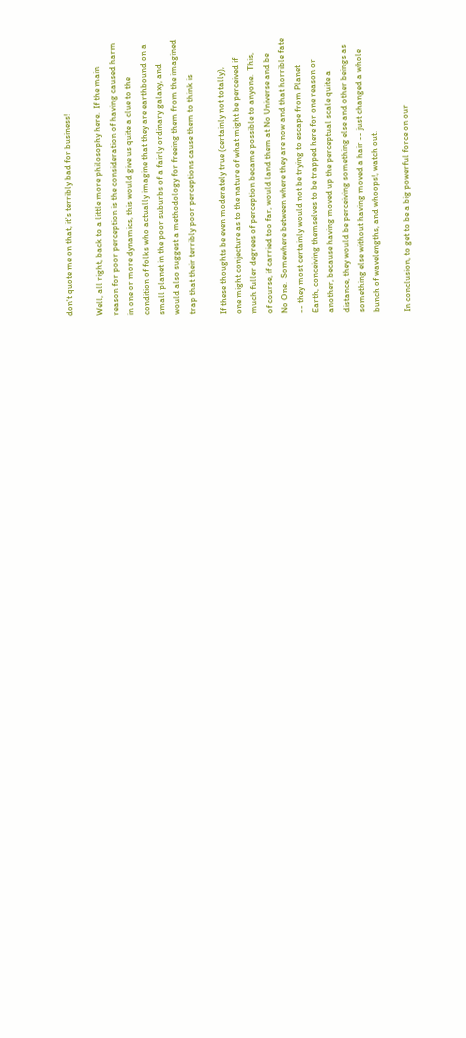don't quote me on that, it's terribly bad for business!

Well, all right, back to a little more philosophy here.  If the main
reason for poor perception is the consideration of having caused harm
in one or more dynamics, this would give us quite a clue to the
condition of folks who actually imagine that they are earthbound on a
small planet in the poor suburbs of a fairly ordinary galaxy, and
would also suggest a methodology for freeing them from the imagined
trap that their terribly poor perceptions cause them to think is

If these thoughts be even moderately true (certainly not totally),
one might conjecture as to the nature of what might be perceived if
much fuller degrees of perception became possible to anyone.  This,
of course, if carried too far, would land them at No Universe and be
No One.  Somewhere between where they are now and that horrible fate
-- they most certainly would not be trying to escape from Planet
Earth, conceiving themselves to be trapped here for one reason or
another, because having moved up the perceptual scale quite a
distance, they would be perceiving something else and other beings as
something else without having moved a hair -- just changed a whole
bunch of wavelengths, and whoops!, watch out.

In conclusion, to get to be a big powerful force on our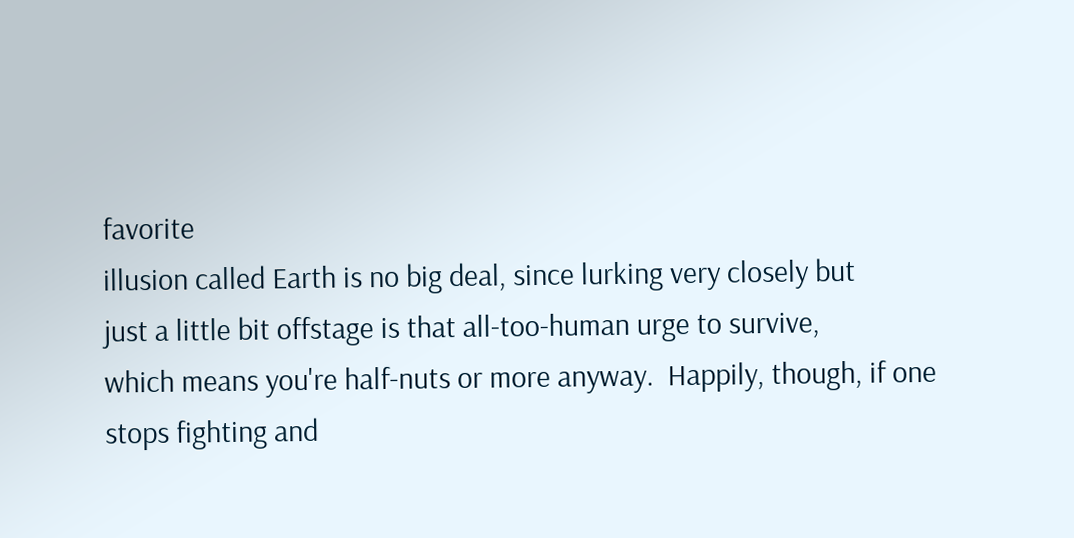favorite
illusion called Earth is no big deal, since lurking very closely but
just a little bit offstage is that all-too-human urge to survive,
which means you're half-nuts or more anyway.  Happily, though, if one
stops fighting and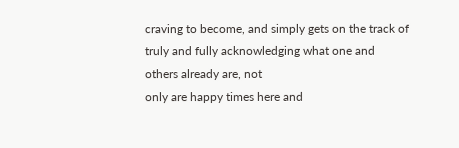craving to become, and simply gets on the track of
truly and fully acknowledging what one and others already are, not
only are happy times here and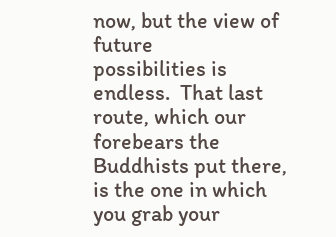now, but the view of future
possibilities is endless.  That last route, which our forebears the
Buddhists put there, is the one in which you grab your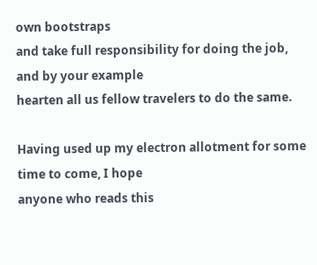own bootstraps
and take full responsibility for doing the job, and by your example
hearten all us fellow travelers to do the same.

Having used up my electron allotment for some time to come, I hope
anyone who reads this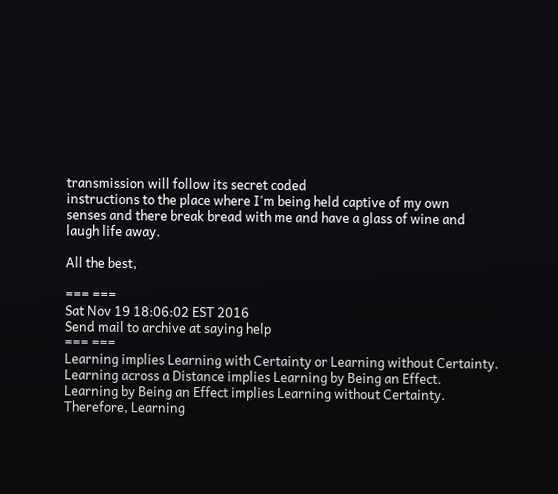transmission will follow its secret coded
instructions to the place where I'm being held captive of my own
senses and there break bread with me and have a glass of wine and
laugh life away.

All the best,

=== ===
Sat Nov 19 18:06:02 EST 2016
Send mail to archive at saying help
=== ===
Learning implies Learning with Certainty or Learning without Certainty.
Learning across a Distance implies Learning by Being an Effect.
Learning by Being an Effect implies Learning without Certainty.
Therefore, Learning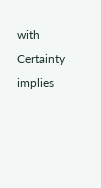with Certainty implies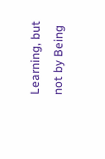Learning, but
not by Being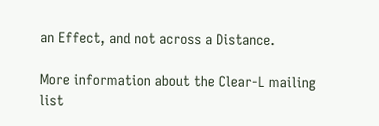an Effect, and not across a Distance.

More information about the Clear-L mailing list